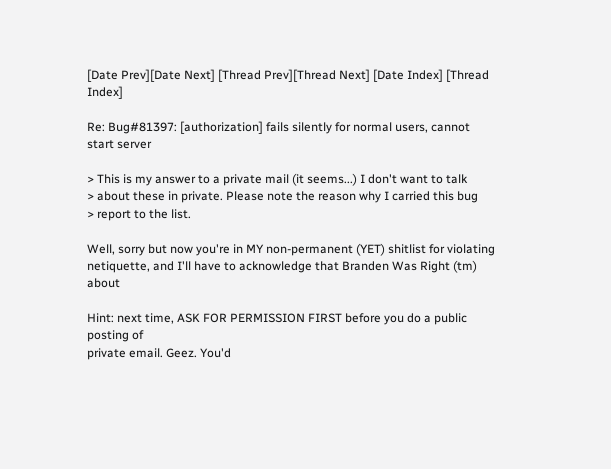[Date Prev][Date Next] [Thread Prev][Thread Next] [Date Index] [Thread Index]

Re: Bug#81397: [authorization] fails silently for normal users, cannot start server

> This is my answer to a private mail (it seems...) I don't want to talk
> about these in private. Please note the reason why I carried this bug
> report to the list.

Well, sorry but now you're in MY non-permanent (YET) shitlist for violating
netiquette, and I'll have to acknowledge that Branden Was Right (tm) about

Hint: next time, ASK FOR PERMISSION FIRST before you do a public posting of
private email. Geez. You'd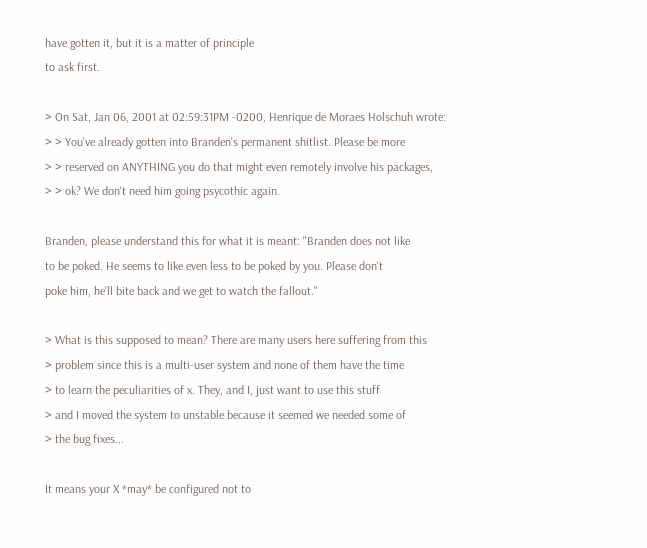have gotten it, but it is a matter of principle
to ask first.

> On Sat, Jan 06, 2001 at 02:59:31PM -0200, Henrique de Moraes Holschuh wrote:
> > You've already gotten into Branden's permanent shitlist. Please be more
> > reserved on ANYTHING you do that might even remotely involve his packages,
> > ok? We don't need him going psycothic again.

Branden, please understand this for what it is meant: "Branden does not like
to be poked. He seems to like even less to be poked by you. Please don't
poke him, he'll bite back and we get to watch the fallout."

> What is this supposed to mean? There are many users here suffering from this
> problem since this is a multi-user system and none of them have the time
> to learn the peculiarities of x. They, and I, just want to use this stuff
> and I moved the system to unstable because it seemed we needed some of
> the bug fixes...

It means your X *may* be configured not to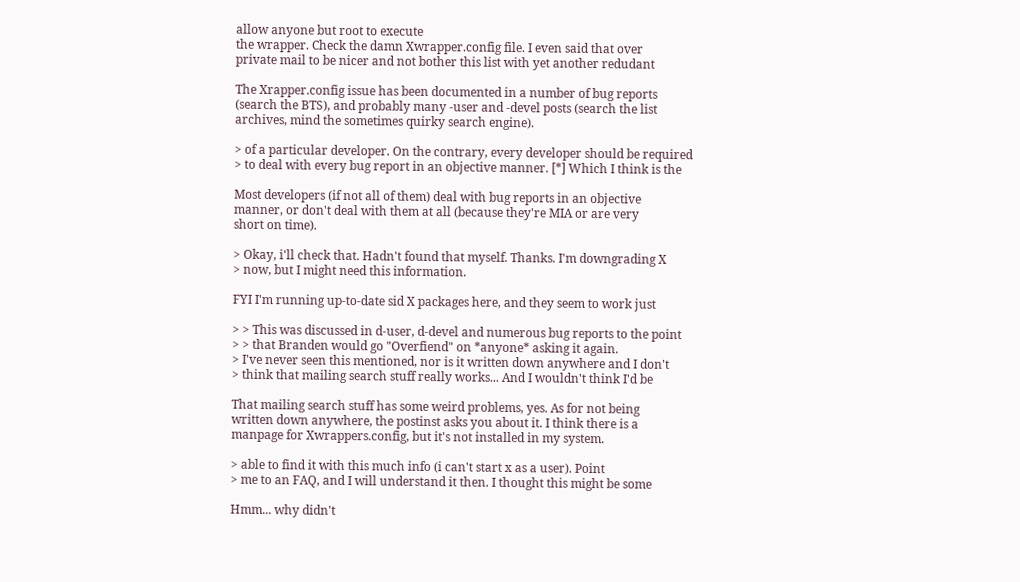allow anyone but root to execute
the wrapper. Check the damn Xwrapper.config file. I even said that over
private mail to be nicer and not bother this list with yet another redudant

The Xrapper.config issue has been documented in a number of bug reports
(search the BTS), and probably many -user and -devel posts (search the list
archives, mind the sometimes quirky search engine).

> of a particular developer. On the contrary, every developer should be required
> to deal with every bug report in an objective manner. [*] Which I think is the

Most developers (if not all of them) deal with bug reports in an objective
manner, or don't deal with them at all (because they're MIA or are very
short on time).

> Okay, i'll check that. Hadn't found that myself. Thanks. I'm downgrading X
> now, but I might need this information.

FYI I'm running up-to-date sid X packages here, and they seem to work just

> > This was discussed in d-user, d-devel and numerous bug reports to the point
> > that Branden would go "Overfiend" on *anyone* asking it again.
> I've never seen this mentioned, nor is it written down anywhere and I don't
> think that mailing search stuff really works... And I wouldn't think I'd be

That mailing search stuff has some weird problems, yes. As for not being
written down anywhere, the postinst asks you about it. I think there is a
manpage for Xwrappers.config, but it's not installed in my system.

> able to find it with this much info (i can't start x as a user). Point
> me to an FAQ, and I will understand it then. I thought this might be some

Hmm... why didn't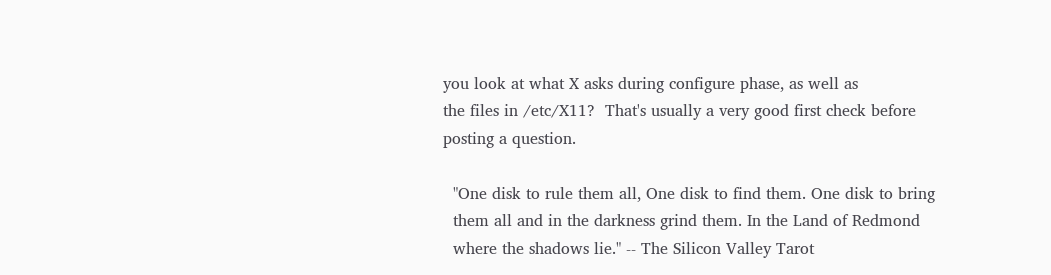you look at what X asks during configure phase, as well as
the files in /etc/X11?  That's usually a very good first check before
posting a question.

  "One disk to rule them all, One disk to find them. One disk to bring
  them all and in the darkness grind them. In the Land of Redmond
  where the shadows lie." -- The Silicon Valley Tarot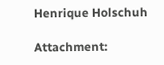Henrique Holschuh

Attachment: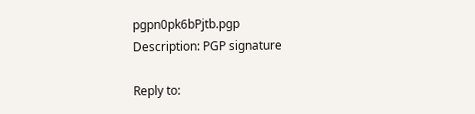pgpn0pk6bPjtb.pgp
Description: PGP signature

Reply to: